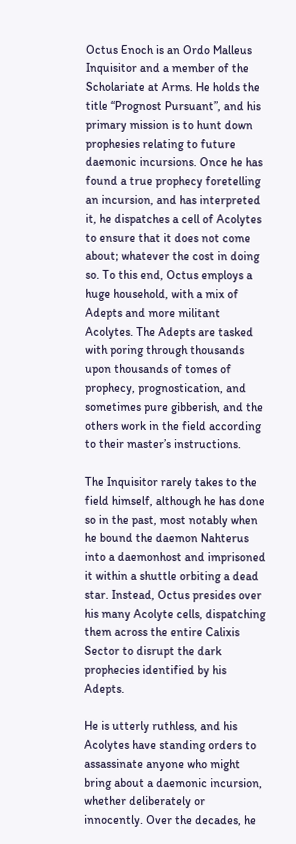Octus Enoch is an Ordo Malleus Inquisitor and a member of the Scholariate at Arms. He holds the title “Prognost Pursuant”, and his primary mission is to hunt down prophesies relating to future daemonic incursions. Once he has found a true prophecy foretelling an incursion, and has interpreted it, he dispatches a cell of Acolytes to ensure that it does not come about; whatever the cost in doing so. To this end, Octus employs a huge household, with a mix of Adepts and more militant Acolytes. The Adepts are tasked with poring through thousands upon thousands of tomes of prophecy, prognostication, and sometimes pure gibberish, and the others work in the field according to their master’s instructions.

The Inquisitor rarely takes to the field himself, although he has done so in the past, most notably when he bound the daemon Nahterus into a daemonhost and imprisoned it within a shuttle orbiting a dead star. Instead, Octus presides over his many Acolyte cells, dispatching them across the entire Calixis Sector to disrupt the dark prophecies identified by his Adepts.

He is utterly ruthless, and his Acolytes have standing orders to assassinate anyone who might bring about a daemonic incursion, whether deliberately or innocently. Over the decades, he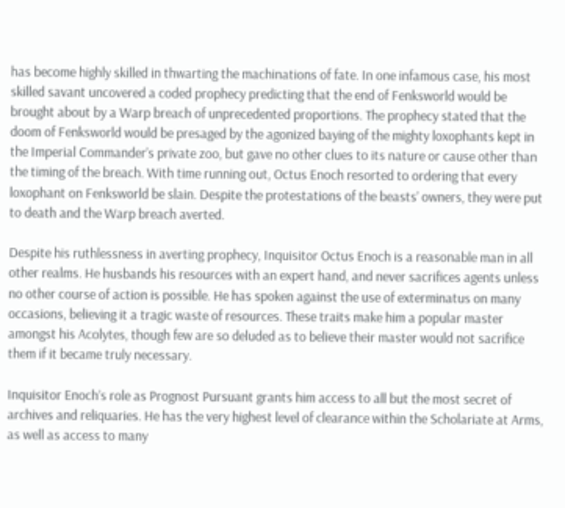has become highly skilled in thwarting the machinations of fate. In one infamous case, his most skilled savant uncovered a coded prophecy predicting that the end of Fenksworld would be brought about by a Warp breach of unprecedented proportions. The prophecy stated that the doom of Fenksworld would be presaged by the agonized baying of the mighty loxophants kept in the Imperial Commander’s private zoo, but gave no other clues to its nature or cause other than the timing of the breach. With time running out, Octus Enoch resorted to ordering that every loxophant on Fenksworld be slain. Despite the protestations of the beasts’ owners, they were put to death and the Warp breach averted.

Despite his ruthlessness in averting prophecy, Inquisitor Octus Enoch is a reasonable man in all other realms. He husbands his resources with an expert hand, and never sacrifices agents unless no other course of action is possible. He has spoken against the use of exterminatus on many occasions, believing it a tragic waste of resources. These traits make him a popular master amongst his Acolytes, though few are so deluded as to believe their master would not sacrifice them if it became truly necessary.

Inquisitor Enoch’s role as Prognost Pursuant grants him access to all but the most secret of archives and reliquaries. He has the very highest level of clearance within the Scholariate at Arms, as well as access to many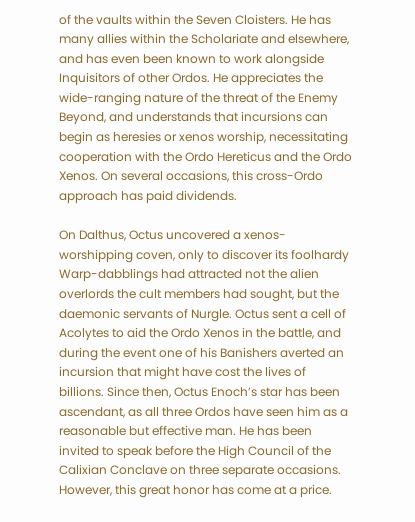of the vaults within the Seven Cloisters. He has many allies within the Scholariate and elsewhere, and has even been known to work alongside Inquisitors of other Ordos. He appreciates the wide-ranging nature of the threat of the Enemy Beyond, and understands that incursions can begin as heresies or xenos worship, necessitating cooperation with the Ordo Hereticus and the Ordo Xenos. On several occasions, this cross-Ordo approach has paid dividends.

On Dalthus, Octus uncovered a xenos-worshipping coven, only to discover its foolhardy Warp-dabblings had attracted not the alien overlords the cult members had sought, but the daemonic servants of Nurgle. Octus sent a cell of Acolytes to aid the Ordo Xenos in the battle, and during the event one of his Banishers averted an incursion that might have cost the lives of billions. Since then, Octus Enoch’s star has been ascendant, as all three Ordos have seen him as a reasonable but effective man. He has been invited to speak before the High Council of the Calixian Conclave on three separate occasions. However, this great honor has come at a price.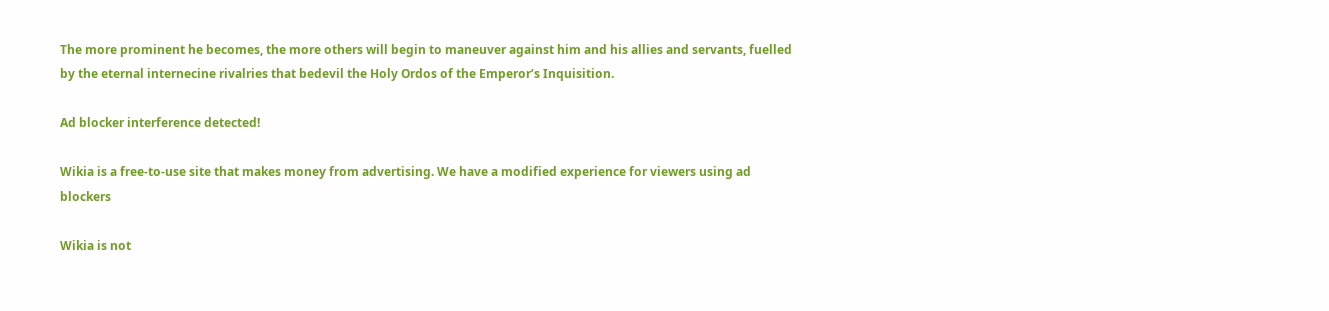The more prominent he becomes, the more others will begin to maneuver against him and his allies and servants, fuelled by the eternal internecine rivalries that bedevil the Holy Ordos of the Emperor’s Inquisition.

Ad blocker interference detected!

Wikia is a free-to-use site that makes money from advertising. We have a modified experience for viewers using ad blockers

Wikia is not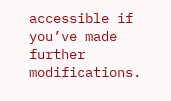accessible if you’ve made further modifications.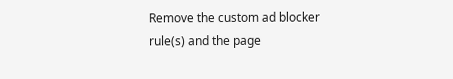Remove the custom ad blocker rule(s) and the page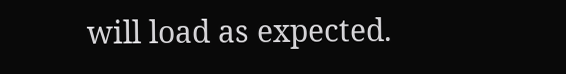will load as expected.